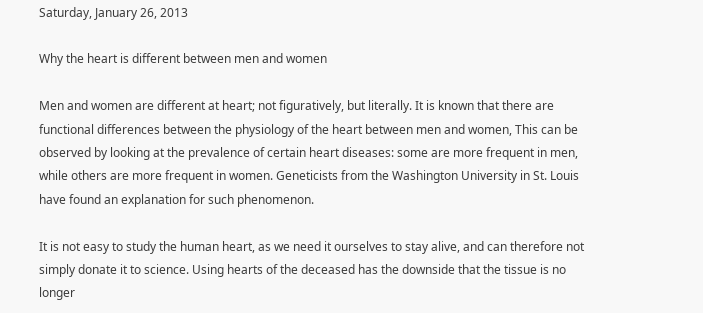Saturday, January 26, 2013

Why the heart is different between men and women

Men and women are different at heart; not figuratively, but literally. It is known that there are functional differences between the physiology of the heart between men and women, This can be observed by looking at the prevalence of certain heart diseases: some are more frequent in men, while others are more frequent in women. Geneticists from the Washington University in St. Louis have found an explanation for such phenomenon.

It is not easy to study the human heart, as we need it ourselves to stay alive, and can therefore not simply donate it to science. Using hearts of the deceased has the downside that the tissue is no longer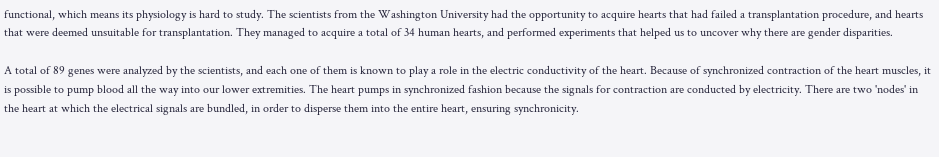functional, which means its physiology is hard to study. The scientists from the Washington University had the opportunity to acquire hearts that had failed a transplantation procedure, and hearts that were deemed unsuitable for transplantation. They managed to acquire a total of 34 human hearts, and performed experiments that helped us to uncover why there are gender disparities.

A total of 89 genes were analyzed by the scientists, and each one of them is known to play a role in the electric conductivity of the heart. Because of synchronized contraction of the heart muscles, it is possible to pump blood all the way into our lower extremities. The heart pumps in synchronized fashion because the signals for contraction are conducted by electricity. There are two 'nodes' in the heart at which the electrical signals are bundled, in order to disperse them into the entire heart, ensuring synchronicity.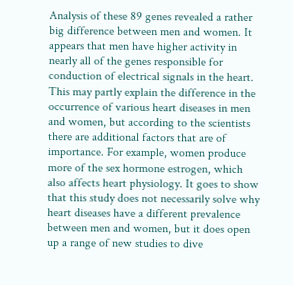Analysis of these 89 genes revealed a rather big difference between men and women. It appears that men have higher activity in nearly all of the genes responsible for conduction of electrical signals in the heart. This may partly explain the difference in the occurrence of various heart diseases in men and women, but according to the scientists there are additional factors that are of importance. For example, women produce more of the sex hormone estrogen, which also affects heart physiology. It goes to show that this study does not necessarily solve why heart diseases have a different prevalence between men and women, but it does open up a range of new studies to dive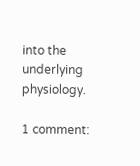into the underlying physiology.

1 comment: